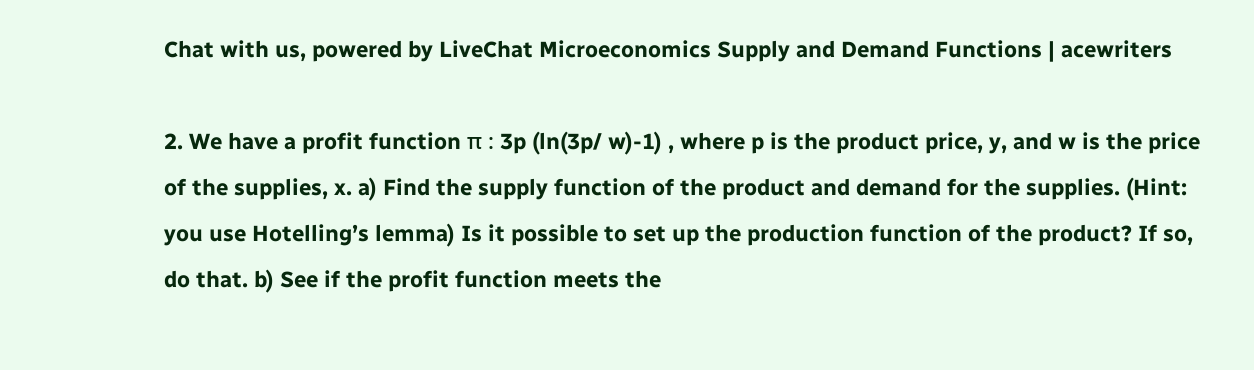Chat with us, powered by LiveChat Microeconomics Supply and Demand Functions | acewriters

2. We have a profit function π : 3p (ln(3p/ w)-1) , where p is the product price, y, and w is the price of the supplies, x. a) Find the supply function of the product and demand for the supplies. (Hint: you use Hotelling’s lemma) Is it possible to set up the production function of the product? If so, do that. b) See if the profit function meets the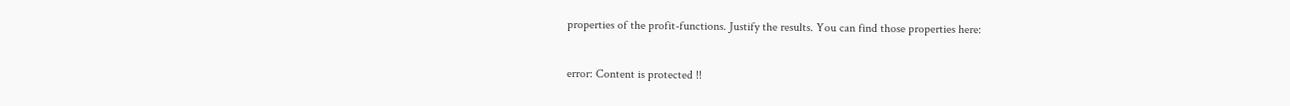properties of the profit-functions. Justify the results. You can find those properties here:

error: Content is protected !!